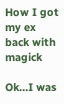How I got my ex back with magick

Ok…I was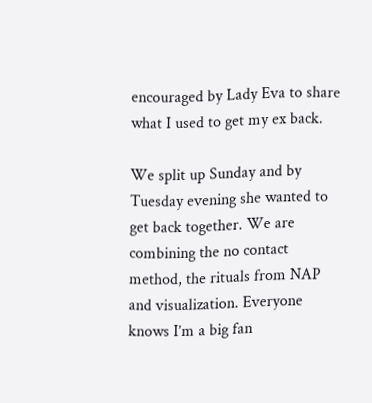encouraged by Lady Eva to share what I used to get my ex back.

We split up Sunday and by Tuesday evening she wanted to get back together. We are combining the no contact method, the rituals from NAP and visualization. Everyone knows I’m a big fan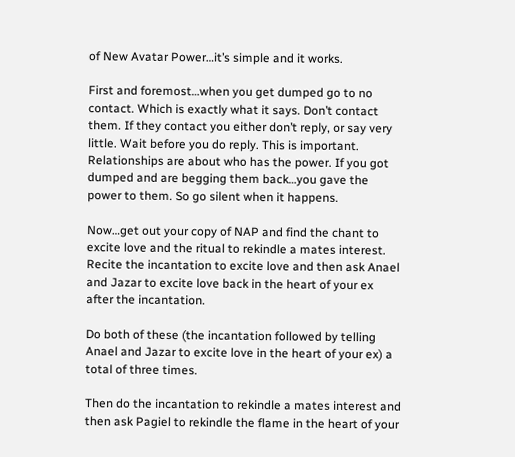of New Avatar Power…it’s simple and it works.

First and foremost…when you get dumped go to no contact. Which is exactly what it says. Don’t contact them. If they contact you either don’t reply, or say very little. Wait before you do reply. This is important. Relationships are about who has the power. If you got dumped and are begging them back…you gave the power to them. So go silent when it happens.

Now…get out your copy of NAP and find the chant to excite love and the ritual to rekindle a mates interest. Recite the incantation to excite love and then ask Anael and Jazar to excite love back in the heart of your ex after the incantation.

Do both of these (the incantation followed by telling Anael and Jazar to excite love in the heart of your ex) a total of three times.

Then do the incantation to rekindle a mates interest and then ask Pagiel to rekindle the flame in the heart of your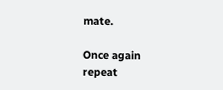mate.

Once again repeat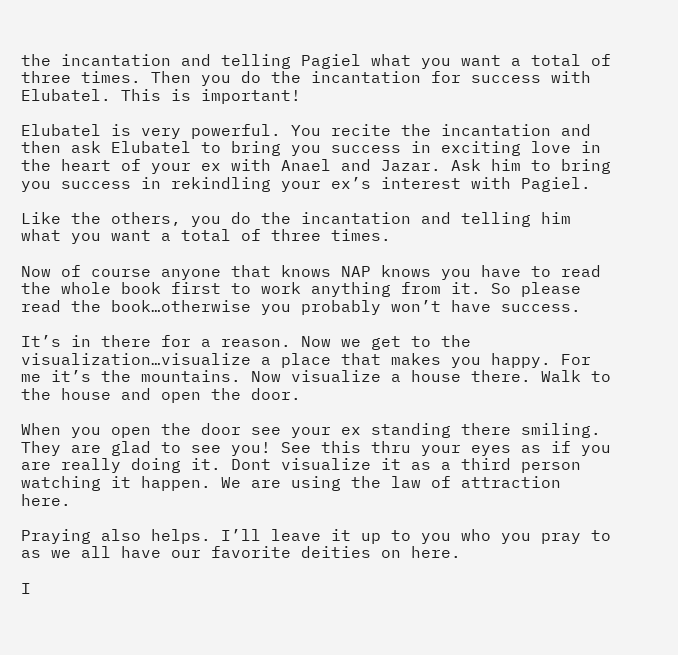the incantation and telling Pagiel what you want a total of three times. Then you do the incantation for success with Elubatel. This is important!

Elubatel is very powerful. You recite the incantation and then ask Elubatel to bring you success in exciting love in the heart of your ex with Anael and Jazar. Ask him to bring you success in rekindling your ex’s interest with Pagiel.

Like the others, you do the incantation and telling him what you want a total of three times.

Now of course anyone that knows NAP knows you have to read the whole book first to work anything from it. So please read the book…otherwise you probably won’t have success.

It’s in there for a reason. Now we get to the visualization…visualize a place that makes you happy. For me it’s the mountains. Now visualize a house there. Walk to the house and open the door.

When you open the door see your ex standing there smiling. They are glad to see you! See this thru your eyes as if you are really doing it. Dont visualize it as a third person watching it happen. We are using the law of attraction here.

Praying also helps. I’ll leave it up to you who you pray to as we all have our favorite deities on here.

I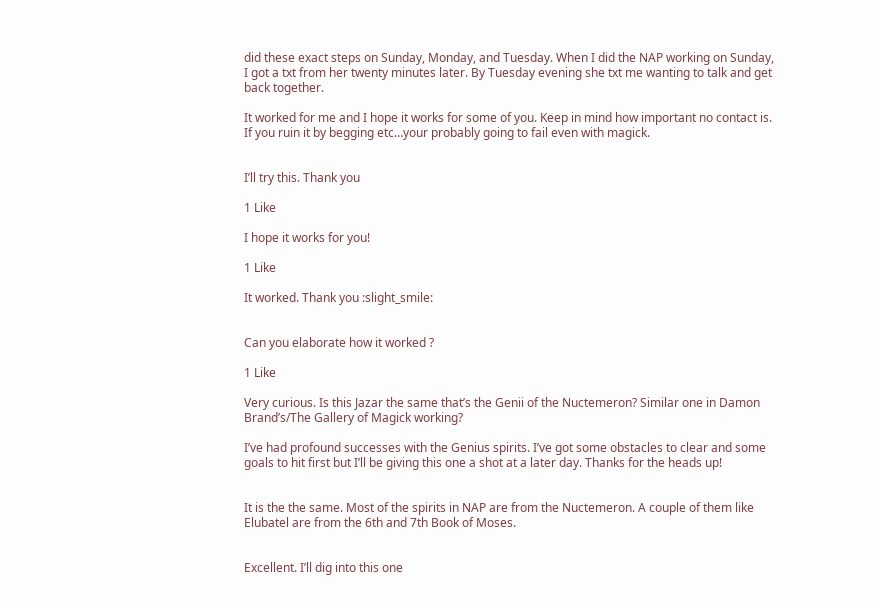did these exact steps on Sunday, Monday, and Tuesday. When I did the NAP working on Sunday, I got a txt from her twenty minutes later. By Tuesday evening she txt me wanting to talk and get back together.

It worked for me and I hope it works for some of you. Keep in mind how important no contact is. If you ruin it by begging etc…your probably going to fail even with magick.


I’ll try this. Thank you

1 Like

I hope it works for you!

1 Like

It worked. Thank you :slight_smile:


Can you elaborate how it worked ?

1 Like

Very curious. Is this Jazar the same that’s the Genii of the Nuctemeron? Similar one in Damon Brand’s/The Gallery of Magick working?

I’ve had profound successes with the Genius spirits. I’ve got some obstacles to clear and some goals to hit first but I’ll be giving this one a shot at a later day. Thanks for the heads up!


It is the the same. Most of the spirits in NAP are from the Nuctemeron. A couple of them like Elubatel are from the 6th and 7th Book of Moses.


Excellent. I’ll dig into this one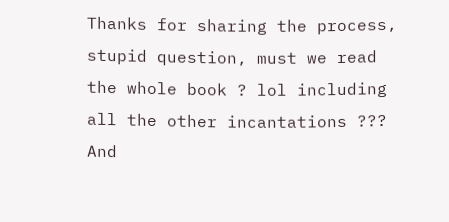Thanks for sharing the process, stupid question, must we read the whole book ? lol including all the other incantations ??? And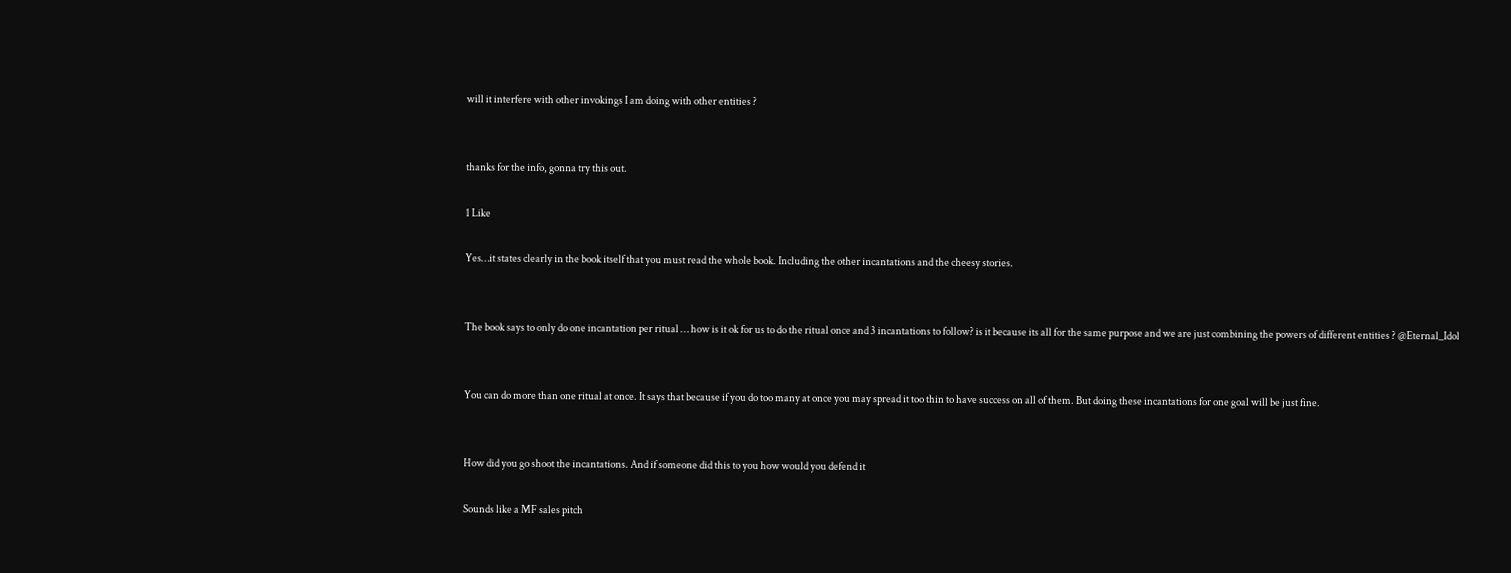will it interfere with other invokings I am doing with other entities ?


thanks for the info, gonna try this out.

1 Like

Yes…it states clearly in the book itself that you must read the whole book. Including the other incantations and the cheesy stories.


The book says to only do one incantation per ritual … how is it ok for us to do the ritual once and 3 incantations to follow? is it because its all for the same purpose and we are just combining the powers of different entities ? @Eternal_Idol


You can do more than one ritual at once. It says that because if you do too many at once you may spread it too thin to have success on all of them. But doing these incantations for one goal will be just fine.


How did you go shoot the incantations. And if someone did this to you how would you defend it

Sounds like a MF sales pitch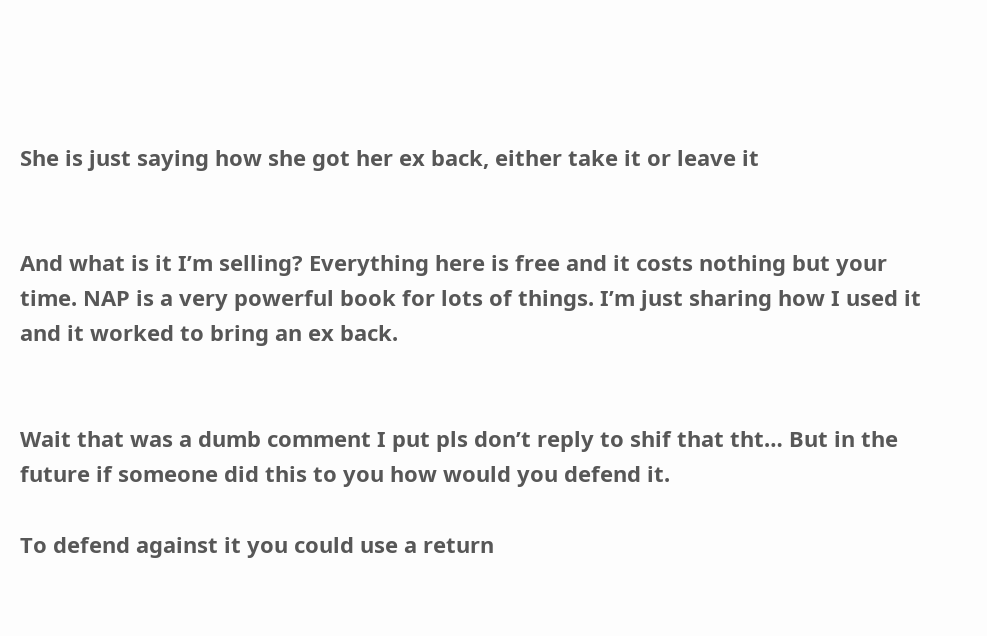She is just saying how she got her ex back, either take it or leave it


And what is it I’m selling? Everything here is free and it costs nothing but your time. NAP is a very powerful book for lots of things. I’m just sharing how I used it and it worked to bring an ex back.


Wait that was a dumb comment I put pls don’t reply to shif that tht… But in the future if someone did this to you how would you defend it.

To defend against it you could use a return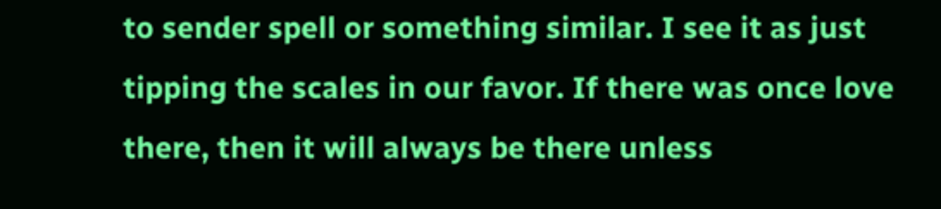to sender spell or something similar. I see it as just tipping the scales in our favor. If there was once love there, then it will always be there unless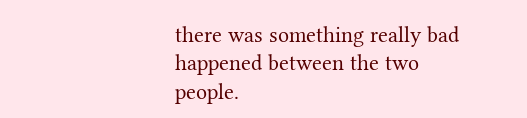there was something really bad happened between the two people.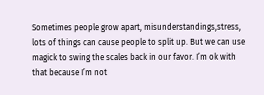Sometimes people grow apart, misunderstandings,stress, lots of things can cause people to split up. But we can use magick to swing the scales back in our favor. I’m ok with that because I’m not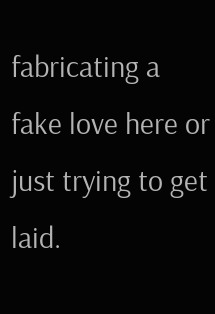fabricating a fake love here or just trying to get laid.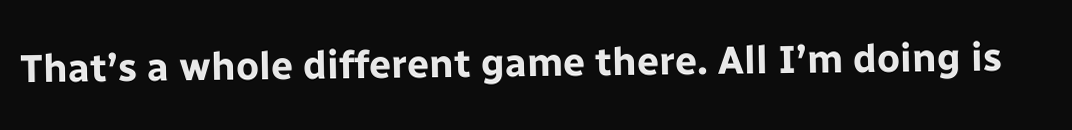That’s a whole different game there. All I’m doing is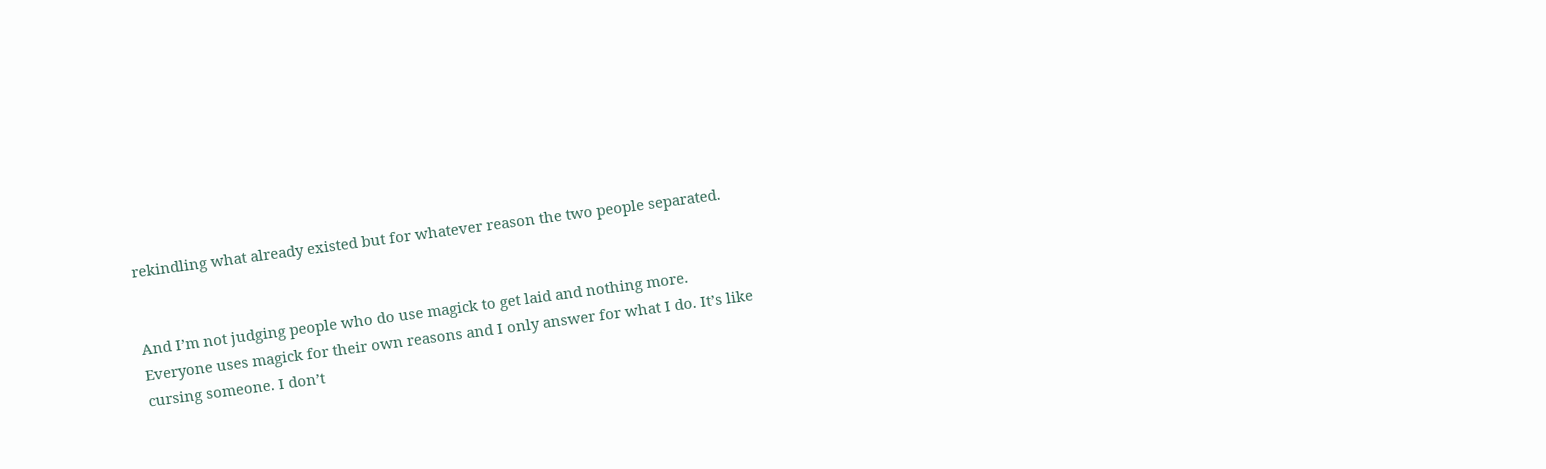rekindling what already existed but for whatever reason the two people separated.


And I’m not judging people who do use magick to get laid and nothing more. Everyone uses magick for their own reasons and I only answer for what I do. It’s like cursing someone. I don’t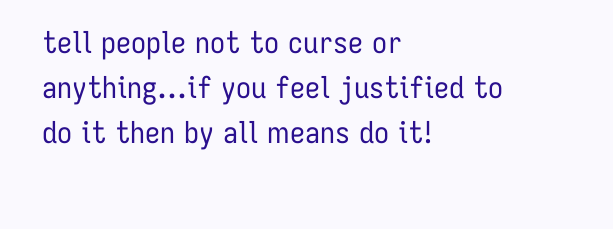tell people not to curse or anything…if you feel justified to do it then by all means do it!